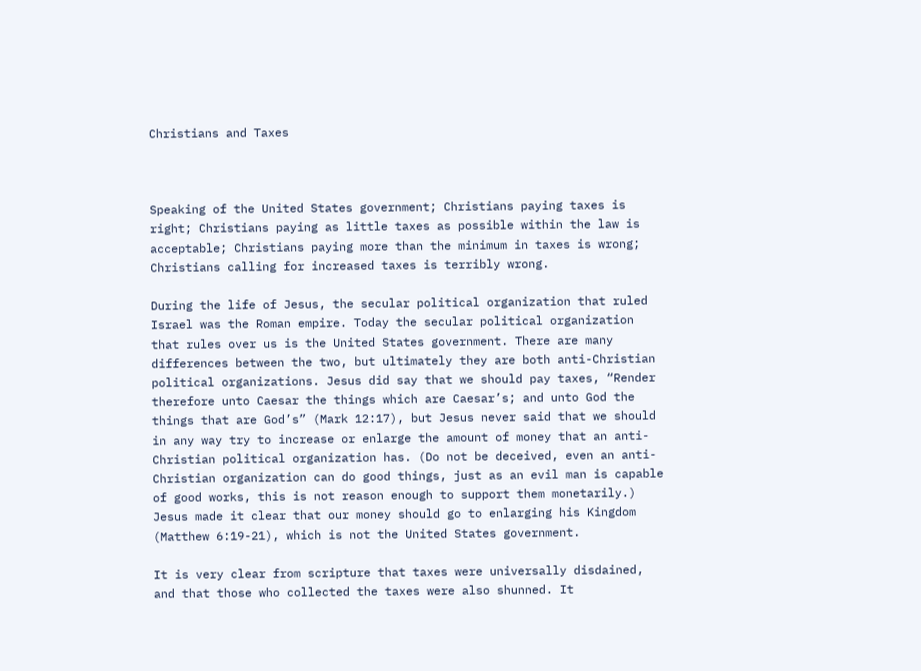Christians and Taxes



Speaking of the United States government; Christians paying taxes is right; Christians paying as little taxes as possible within the law is acceptable; Christians paying more than the minimum in taxes is wrong; Christians calling for increased taxes is terribly wrong.

During the life of Jesus, the secular political organization that ruled Israel was the Roman empire. Today the secular political organization that rules over us is the United States government. There are many differences between the two, but ultimately they are both anti-Christian political organizations. Jesus did say that we should pay taxes, “Render therefore unto Caesar the things which are Caesar’s; and unto God the things that are God’s” (Mark 12:17), but Jesus never said that we should in any way try to increase or enlarge the amount of money that an anti-Christian political organization has. (Do not be deceived, even an anti-Christian organization can do good things, just as an evil man is capable of good works, this is not reason enough to support them monetarily.) Jesus made it clear that our money should go to enlarging his Kingdom (Matthew 6:19-21), which is not the United States government.

It is very clear from scripture that taxes were universally disdained, and that those who collected the taxes were also shunned. It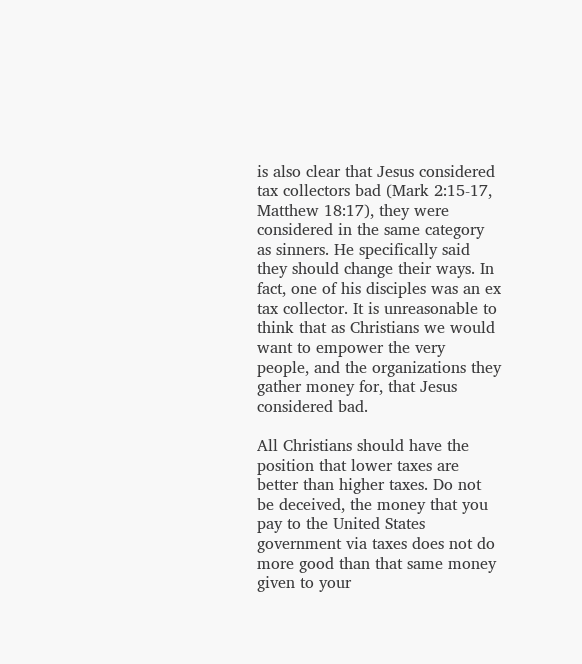is also clear that Jesus considered tax collectors bad (Mark 2:15-17, Matthew 18:17), they were considered in the same category as sinners. He specifically said they should change their ways. In fact, one of his disciples was an ex tax collector. It is unreasonable to think that as Christians we would want to empower the very people, and the organizations they gather money for, that Jesus considered bad.

All Christians should have the position that lower taxes are better than higher taxes. Do not be deceived, the money that you pay to the United States government via taxes does not do more good than that same money given to your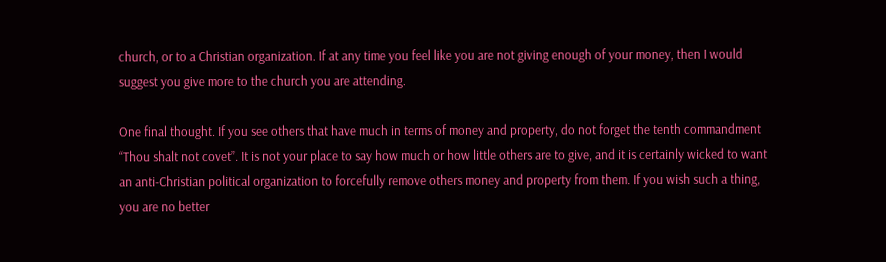church, or to a Christian organization. If at any time you feel like you are not giving enough of your money, then I would suggest you give more to the church you are attending.

One final thought. If you see others that have much in terms of money and property, do not forget the tenth commandment “Thou shalt not covet”. It is not your place to say how much or how little others are to give, and it is certainly wicked to want an anti-Christian political organization to forcefully remove others money and property from them. If you wish such a thing, you are no better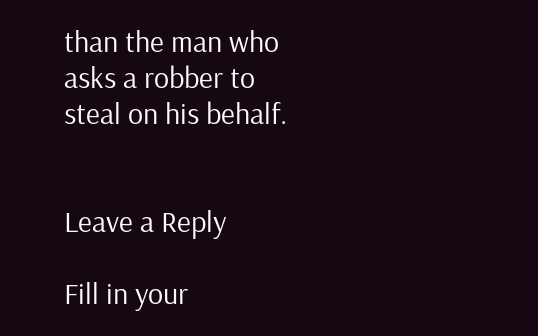than the man who asks a robber to steal on his behalf.


Leave a Reply

Fill in your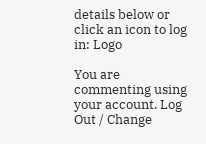details below or click an icon to log in: Logo

You are commenting using your account. Log Out / Change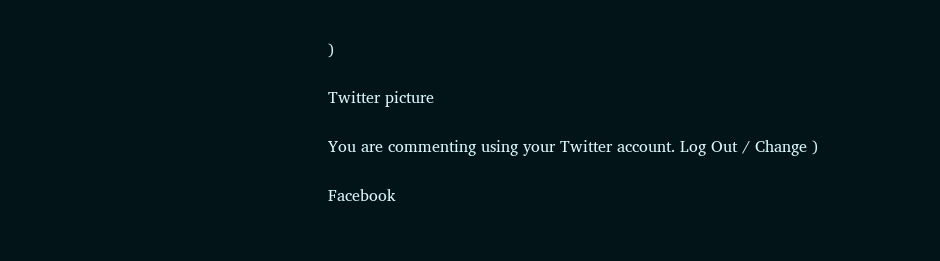)

Twitter picture

You are commenting using your Twitter account. Log Out / Change )

Facebook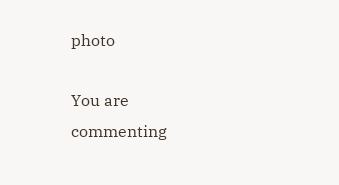photo

You are commenting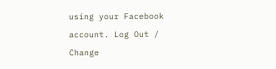using your Facebook account. Log Out / Change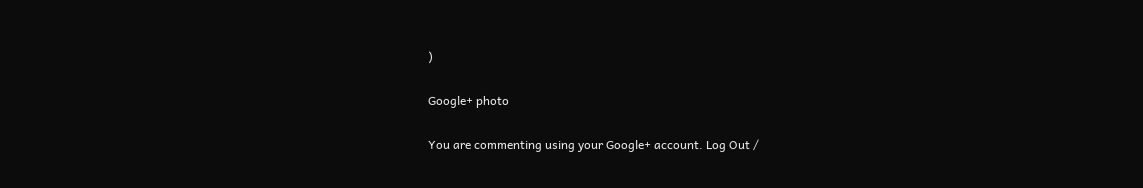)

Google+ photo

You are commenting using your Google+ account. Log Out /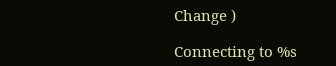Change )

Connecting to %s